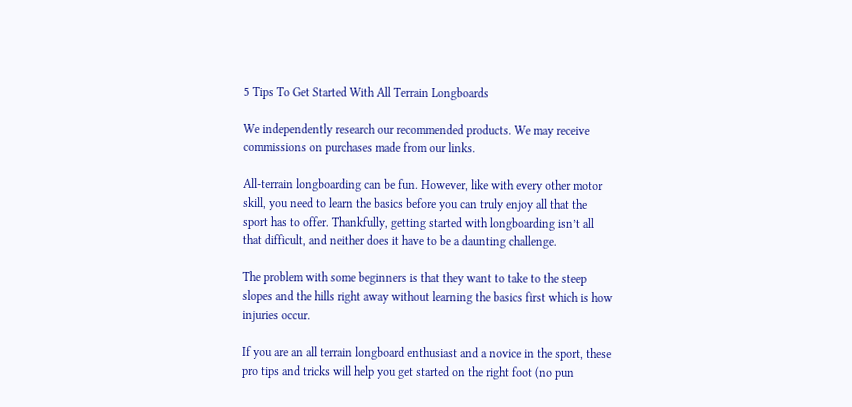5 Tips To Get Started With All Terrain Longboards

We independently research our recommended products. We may receive commissions on purchases made from our links.

All-terrain longboarding can be fun. However, like with every other motor skill, you need to learn the basics before you can truly enjoy all that the sport has to offer. Thankfully, getting started with longboarding isn’t all that difficult, and neither does it have to be a daunting challenge.

The problem with some beginners is that they want to take to the steep slopes and the hills right away without learning the basics first which is how injuries occur.

If you are an all terrain longboard enthusiast and a novice in the sport, these pro tips and tricks will help you get started on the right foot (no pun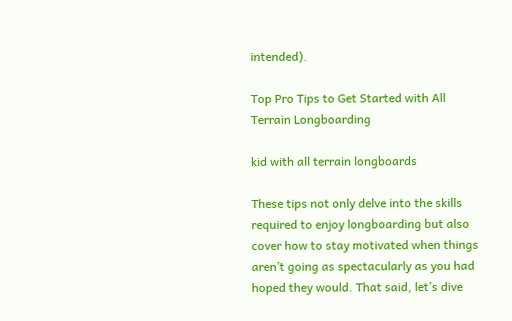intended).

Top Pro Tips to Get Started with All Terrain Longboarding

kid with all terrain longboards

These tips not only delve into the skills required to enjoy longboarding but also cover how to stay motivated when things aren’t going as spectacularly as you had hoped they would. That said, let’s dive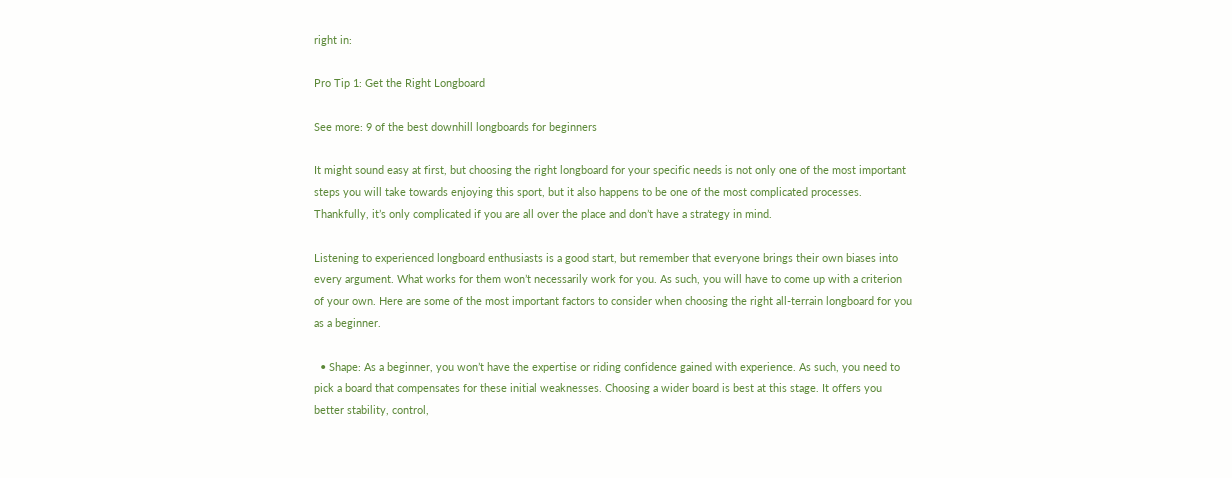right in:

Pro Tip 1: Get the Right Longboard

See more: 9 of the best downhill longboards for beginners

It might sound easy at first, but choosing the right longboard for your specific needs is not only one of the most important steps you will take towards enjoying this sport, but it also happens to be one of the most complicated processes. Thankfully, it’s only complicated if you are all over the place and don’t have a strategy in mind.

Listening to experienced longboard enthusiasts is a good start, but remember that everyone brings their own biases into every argument. What works for them won’t necessarily work for you. As such, you will have to come up with a criterion of your own. Here are some of the most important factors to consider when choosing the right all-terrain longboard for you as a beginner.

  • Shape: As a beginner, you won’t have the expertise or riding confidence gained with experience. As such, you need to pick a board that compensates for these initial weaknesses. Choosing a wider board is best at this stage. It offers you better stability, control,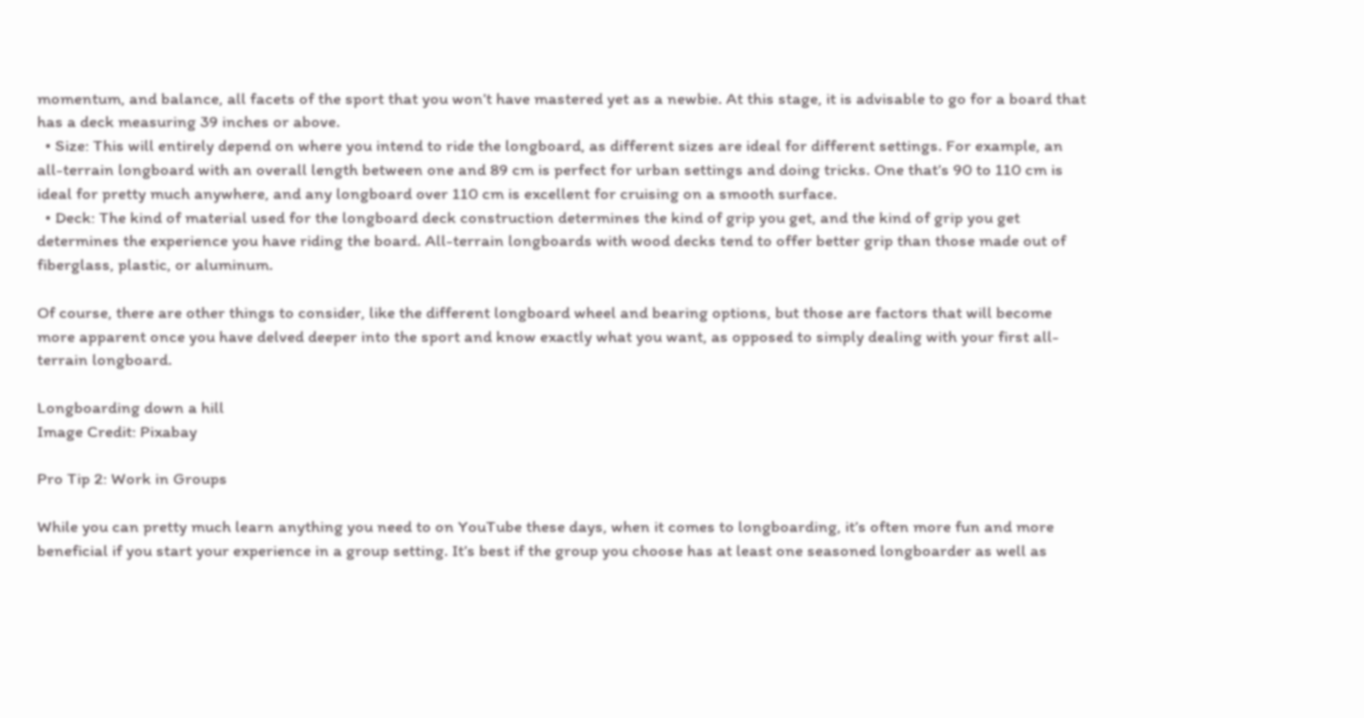momentum, and balance, all facets of the sport that you won’t have mastered yet as a newbie. At this stage, it is advisable to go for a board that has a deck measuring 39 inches or above.
  • Size: This will entirely depend on where you intend to ride the longboard, as different sizes are ideal for different settings. For example, an all-terrain longboard with an overall length between one and 89 cm is perfect for urban settings and doing tricks. One that’s 90 to 110 cm is ideal for pretty much anywhere, and any longboard over 110 cm is excellent for cruising on a smooth surface.
  • Deck: The kind of material used for the longboard deck construction determines the kind of grip you get, and the kind of grip you get determines the experience you have riding the board. All-terrain longboards with wood decks tend to offer better grip than those made out of fiberglass, plastic, or aluminum.

Of course, there are other things to consider, like the different longboard wheel and bearing options, but those are factors that will become more apparent once you have delved deeper into the sport and know exactly what you want, as opposed to simply dealing with your first all-terrain longboard.

Longboarding down a hill
Image Credit: Pixabay

Pro Tip 2: Work in Groups

While you can pretty much learn anything you need to on YouTube these days, when it comes to longboarding, it’s often more fun and more beneficial if you start your experience in a group setting. It’s best if the group you choose has at least one seasoned longboarder as well as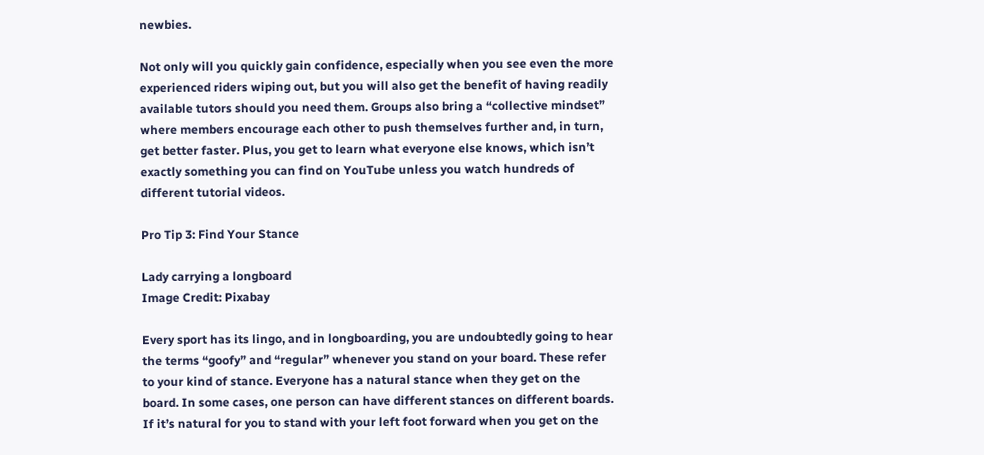newbies.

Not only will you quickly gain confidence, especially when you see even the more experienced riders wiping out, but you will also get the benefit of having readily available tutors should you need them. Groups also bring a “collective mindset” where members encourage each other to push themselves further and, in turn, get better faster. Plus, you get to learn what everyone else knows, which isn’t exactly something you can find on YouTube unless you watch hundreds of different tutorial videos.

Pro Tip 3: Find Your Stance

Lady carrying a longboard
Image Credit: Pixabay

Every sport has its lingo, and in longboarding, you are undoubtedly going to hear the terms “goofy” and “regular” whenever you stand on your board. These refer to your kind of stance. Everyone has a natural stance when they get on the board. In some cases, one person can have different stances on different boards. If it’s natural for you to stand with your left foot forward when you get on the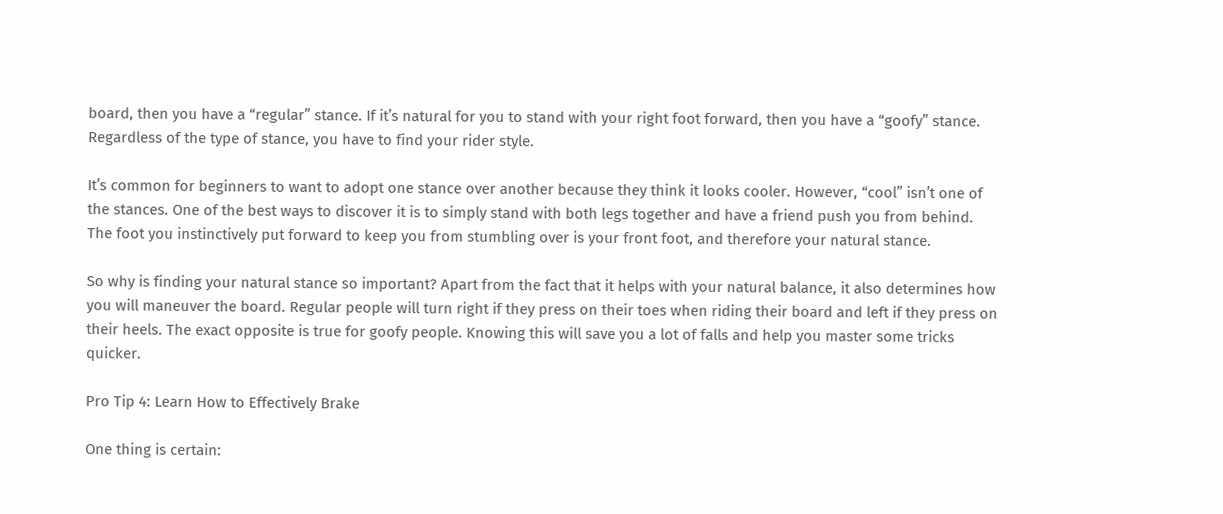board, then you have a “regular” stance. If it’s natural for you to stand with your right foot forward, then you have a “goofy” stance. Regardless of the type of stance, you have to find your rider style.

It’s common for beginners to want to adopt one stance over another because they think it looks cooler. However, “cool” isn’t one of the stances. One of the best ways to discover it is to simply stand with both legs together and have a friend push you from behind. The foot you instinctively put forward to keep you from stumbling over is your front foot, and therefore your natural stance.

So why is finding your natural stance so important? Apart from the fact that it helps with your natural balance, it also determines how you will maneuver the board. Regular people will turn right if they press on their toes when riding their board and left if they press on their heels. The exact opposite is true for goofy people. Knowing this will save you a lot of falls and help you master some tricks quicker.

Pro Tip 4: Learn How to Effectively Brake

One thing is certain: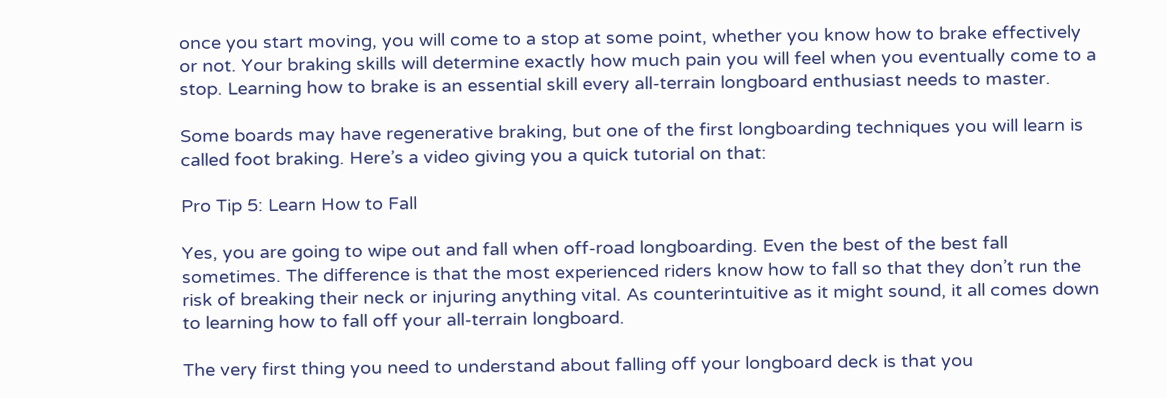once you start moving, you will come to a stop at some point, whether you know how to brake effectively or not. Your braking skills will determine exactly how much pain you will feel when you eventually come to a stop. Learning how to brake is an essential skill every all-terrain longboard enthusiast needs to master.

Some boards may have regenerative braking, but one of the first longboarding techniques you will learn is called foot braking. Here’s a video giving you a quick tutorial on that:

Pro Tip 5: Learn How to Fall

Yes, you are going to wipe out and fall when off-road longboarding. Even the best of the best fall sometimes. The difference is that the most experienced riders know how to fall so that they don’t run the risk of breaking their neck or injuring anything vital. As counterintuitive as it might sound, it all comes down to learning how to fall off your all-terrain longboard.

The very first thing you need to understand about falling off your longboard deck is that you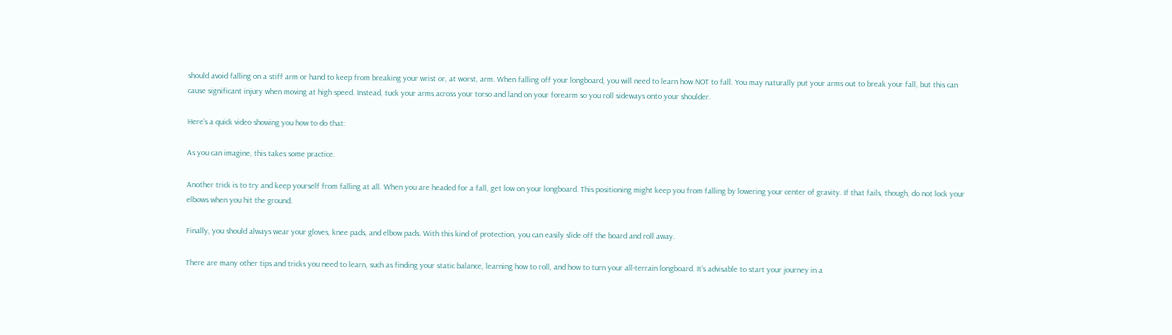should avoid falling on a stiff arm or hand to keep from breaking your wrist or, at worst, arm. When falling off your longboard, you will need to learn how NOT to fall. You may naturally put your arms out to break your fall, but this can cause significant injury when moving at high speed. Instead, tuck your arms across your torso and land on your forearm so you roll sideways onto your shoulder.

Here’s a quick video showing you how to do that:

As you can imagine, this takes some practice.

Another trick is to try and keep yourself from falling at all. When you are headed for a fall, get low on your longboard. This positioning might keep you from falling by lowering your center of gravity. If that fails, though, do not lock your elbows when you hit the ground.

Finally, you should always wear your gloves, knee pads, and elbow pads. With this kind of protection, you can easily slide off the board and roll away.

There are many other tips and tricks you need to learn, such as finding your static balance, learning how to roll, and how to turn your all-terrain longboard. It’s advisable to start your journey in a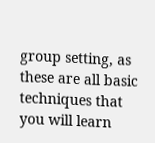group setting, as these are all basic techniques that you will learn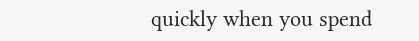quickly when you spend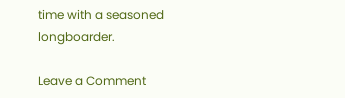time with a seasoned longboarder.

Leave a Comment